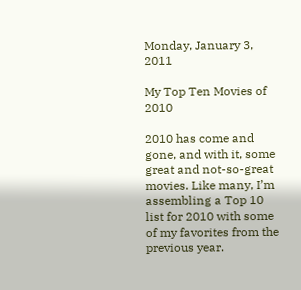Monday, January 3, 2011

My Top Ten Movies of 2010

2010 has come and gone, and with it, some great and not-so-great movies. Like many, I’m assembling a Top 10 list for 2010 with some of my favorites from the previous year.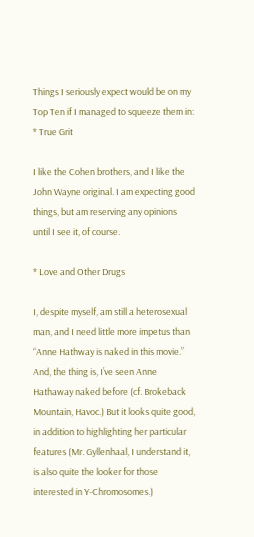Things I seriously expect would be on my Top Ten if I managed to squeeze them in:
* True Grit

I like the Cohen brothers, and I like the John Wayne original. I am expecting good things, but am reserving any opinions until I see it, of course.

* Love and Other Drugs

I, despite myself, am still a heterosexual man, and I need little more impetus than “Anne Hathway is naked in this movie.” And, the thing is, I’ve seen Anne Hathaway naked before (cf. Brokeback Mountain, Havoc.) But it looks quite good, in addition to highlighting her particular features (Mr. Gyllenhaal, I understand it, is also quite the looker for those interested in Y-Chromosomes.)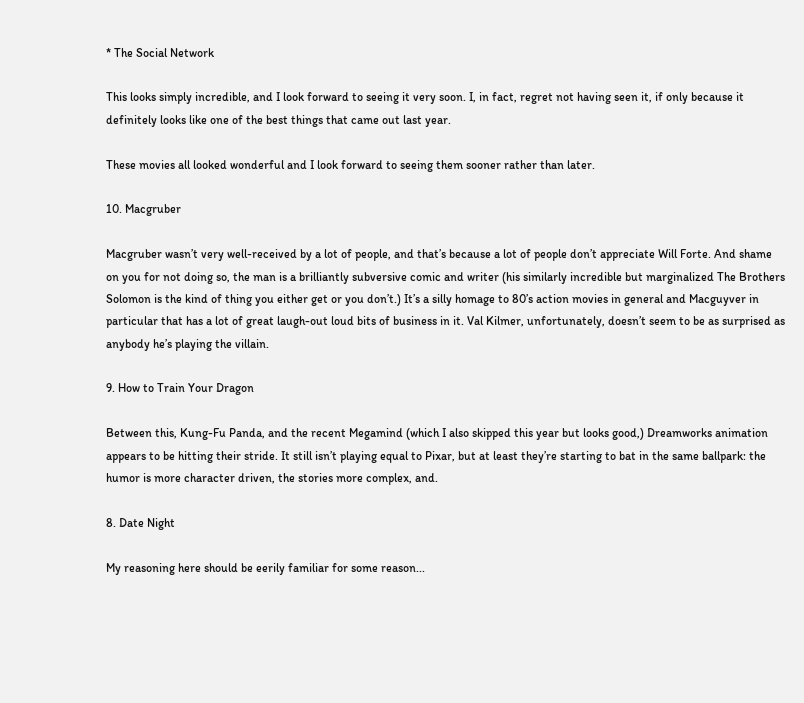* The Social Network

This looks simply incredible, and I look forward to seeing it very soon. I, in fact, regret not having seen it, if only because it definitely looks like one of the best things that came out last year.

These movies all looked wonderful and I look forward to seeing them sooner rather than later.

10. Macgruber

Macgruber wasn’t very well-received by a lot of people, and that’s because a lot of people don’t appreciate Will Forte. And shame on you for not doing so, the man is a brilliantly subversive comic and writer (his similarly incredible but marginalized The Brothers Solomon is the kind of thing you either get or you don’t.) It’s a silly homage to 80’s action movies in general and Macguyver in particular that has a lot of great laugh-out loud bits of business in it. Val Kilmer, unfortunately, doesn’t seem to be as surprised as anybody he’s playing the villain.

9. How to Train Your Dragon

Between this, Kung-Fu Panda, and the recent Megamind (which I also skipped this year but looks good,) Dreamworks animation appears to be hitting their stride. It still isn’t playing equal to Pixar, but at least they’re starting to bat in the same ballpark: the humor is more character driven, the stories more complex, and.

8. Date Night

My reasoning here should be eerily familiar for some reason...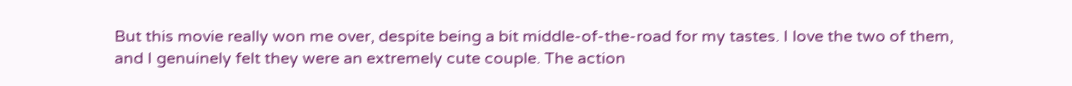But this movie really won me over, despite being a bit middle-of-the-road for my tastes. I love the two of them, and I genuinely felt they were an extremely cute couple. The action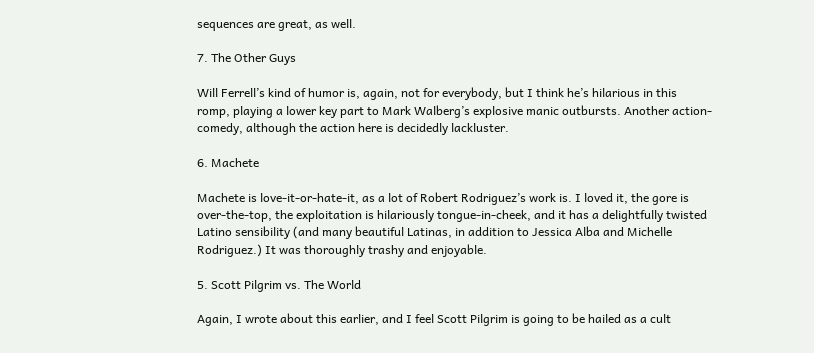sequences are great, as well.

7. The Other Guys

Will Ferrell’s kind of humor is, again, not for everybody, but I think he’s hilarious in this romp, playing a lower key part to Mark Walberg’s explosive manic outbursts. Another action-comedy, although the action here is decidedly lackluster.

6. Machete

Machete is love-it-or-hate-it, as a lot of Robert Rodriguez’s work is. I loved it, the gore is over-the-top, the exploitation is hilariously tongue-in-cheek, and it has a delightfully twisted Latino sensibility (and many beautiful Latinas, in addition to Jessica Alba and Michelle Rodriguez.) It was thoroughly trashy and enjoyable.

5. Scott Pilgrim vs. The World

Again, I wrote about this earlier, and I feel Scott Pilgrim is going to be hailed as a cult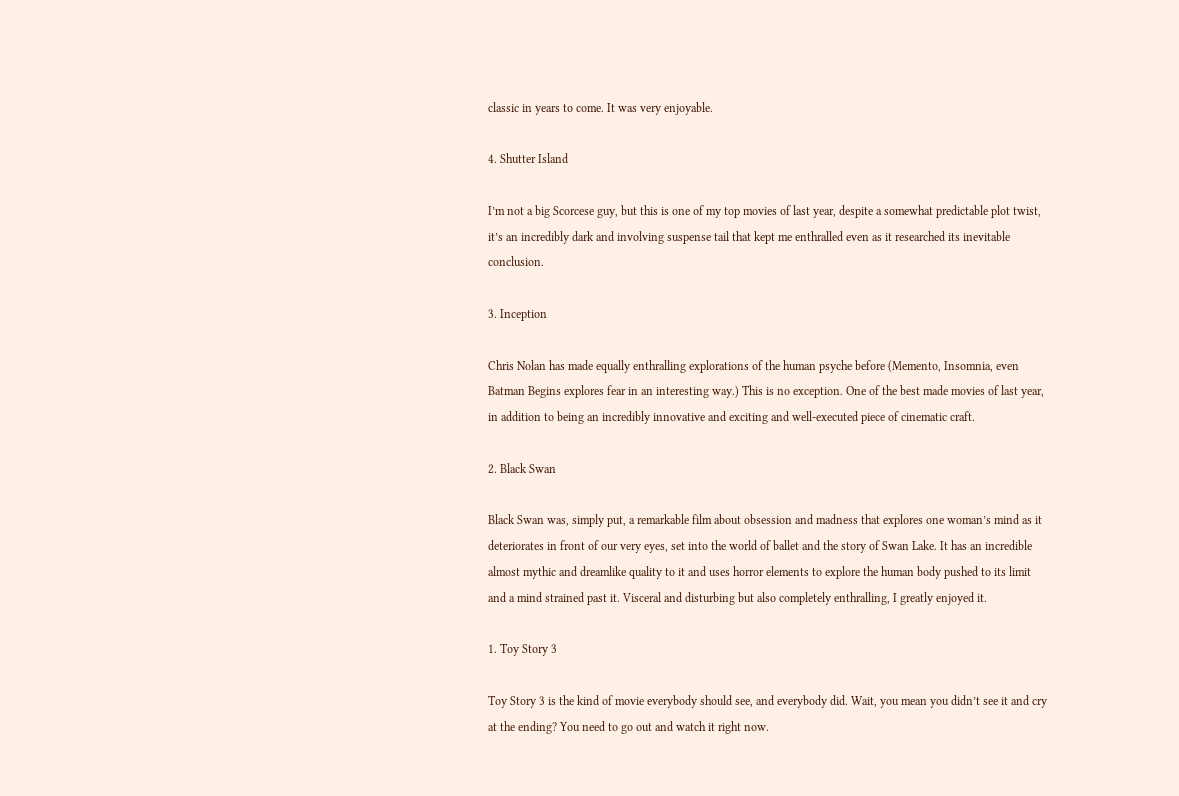classic in years to come. It was very enjoyable.

4. Shutter Island

I’m not a big Scorcese guy, but this is one of my top movies of last year, despite a somewhat predictable plot twist, it’s an incredibly dark and involving suspense tail that kept me enthralled even as it researched its inevitable conclusion.

3. Inception

Chris Nolan has made equally enthralling explorations of the human psyche before (Memento, Insomnia, even Batman Begins explores fear in an interesting way.) This is no exception. One of the best made movies of last year, in addition to being an incredibly innovative and exciting and well-executed piece of cinematic craft.

2. Black Swan

Black Swan was, simply put, a remarkable film about obsession and madness that explores one woman’s mind as it deteriorates in front of our very eyes, set into the world of ballet and the story of Swan Lake. It has an incredible almost mythic and dreamlike quality to it and uses horror elements to explore the human body pushed to its limit and a mind strained past it. Visceral and disturbing but also completely enthralling, I greatly enjoyed it.

1. Toy Story 3

Toy Story 3 is the kind of movie everybody should see, and everybody did. Wait, you mean you didn’t see it and cry at the ending? You need to go out and watch it right now.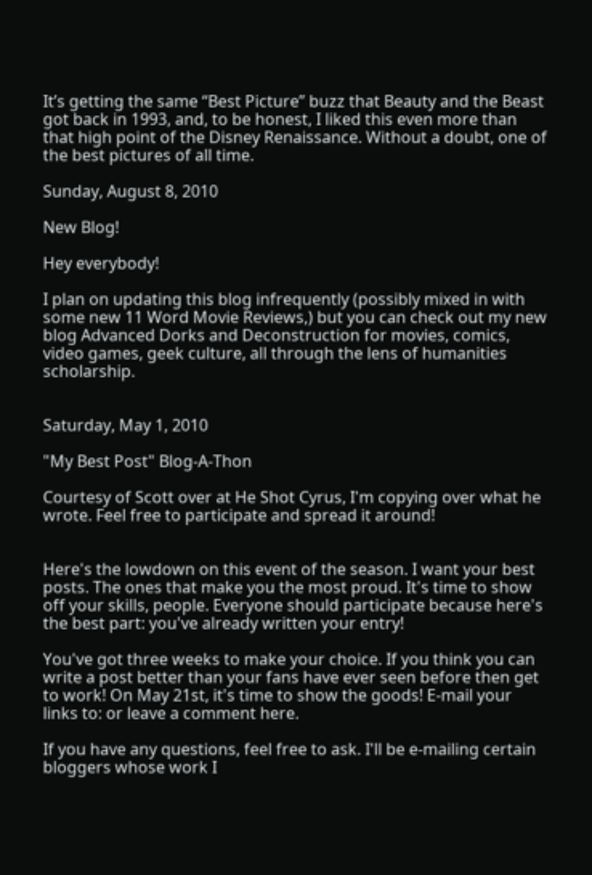It’s getting the same “Best Picture” buzz that Beauty and the Beast got back in 1993, and, to be honest, I liked this even more than that high point of the Disney Renaissance. Without a doubt, one of the best pictures of all time.

Sunday, August 8, 2010

New Blog!

Hey everybody!

I plan on updating this blog infrequently (possibly mixed in with some new 11 Word Movie Reviews,) but you can check out my new blog Advanced Dorks and Deconstruction for movies, comics, video games, geek culture, all through the lens of humanities scholarship.


Saturday, May 1, 2010

"My Best Post" Blog-A-Thon

Courtesy of Scott over at He Shot Cyrus, I'm copying over what he wrote. Feel free to participate and spread it around!


Here's the lowdown on this event of the season. I want your best posts. The ones that make you the most proud. It's time to show off your skills, people. Everyone should participate because here's the best part: you've already written your entry!

You've got three weeks to make your choice. If you think you can write a post better than your fans have ever seen before then get to work! On May 21st, it's time to show the goods! E-mail your links to: or leave a comment here.

If you have any questions, feel free to ask. I'll be e-mailing certain bloggers whose work I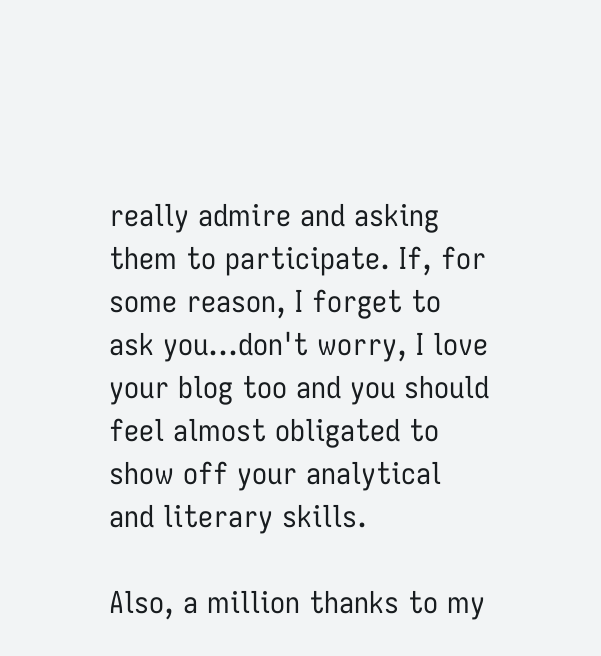really admire and asking them to participate. If, for some reason, I forget to ask you...don't worry, I love your blog too and you should feel almost obligated to show off your analytical and literary skills.

Also, a million thanks to my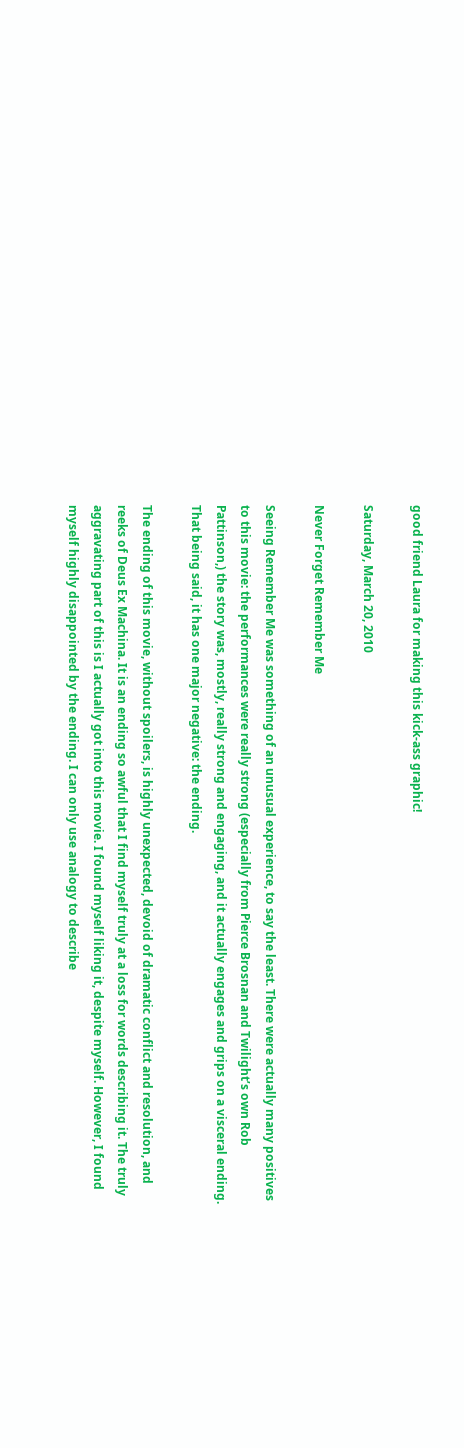good friend Laura for making this kick-ass graphic!

Saturday, March 20, 2010

Never Forget Remember Me

Seeing Remember Me was something of an unusual experience, to say the least. There were actually many positives to this movie: the performances were really strong (especially from Pierce Brosnan and Twilight’s own Rob Pattinson,) the story was, mostly, really strong and engaging, and it actually engages and grips on a visceral ending. That being said, it has one major negative: the ending.

The ending of this movie, without spoilers, is highly unexpected, devoid of dramatic conflict and resolution, and reeks of Deus Ex Machina. It is an ending so awful that I find myself truly at a loss for words describing it. The truly aggravating part of this is I actually got into this movie. I found myself liking it, despite myself. However, I found myself highly disappointed by the ending. I can only use analogy to describe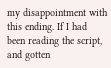my disappointment with this ending. If I had been reading the script, and gotten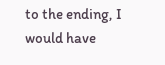to the ending, I would have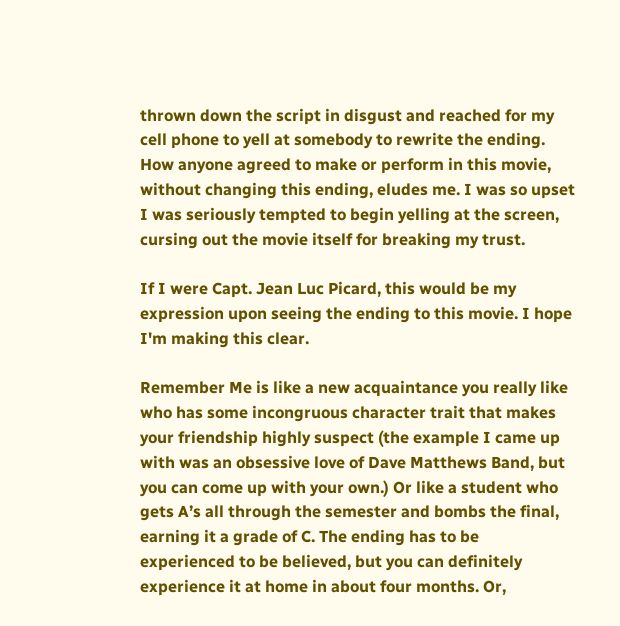thrown down the script in disgust and reached for my cell phone to yell at somebody to rewrite the ending. How anyone agreed to make or perform in this movie, without changing this ending, eludes me. I was so upset I was seriously tempted to begin yelling at the screen, cursing out the movie itself for breaking my trust.

If I were Capt. Jean Luc Picard, this would be my expression upon seeing the ending to this movie. I hope I'm making this clear.

Remember Me is like a new acquaintance you really like who has some incongruous character trait that makes your friendship highly suspect (the example I came up with was an obsessive love of Dave Matthews Band, but you can come up with your own.) Or like a student who gets A’s all through the semester and bombs the final, earning it a grade of C. The ending has to be experienced to be believed, but you can definitely experience it at home in about four months. Or,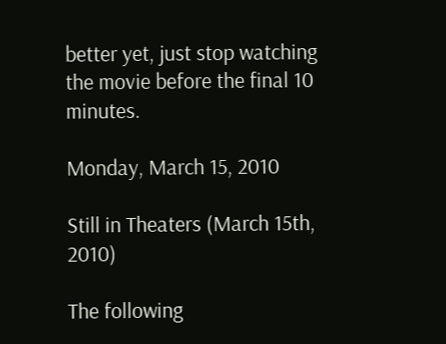better yet, just stop watching the movie before the final 10 minutes.

Monday, March 15, 2010

Still in Theaters (March 15th, 2010)

The following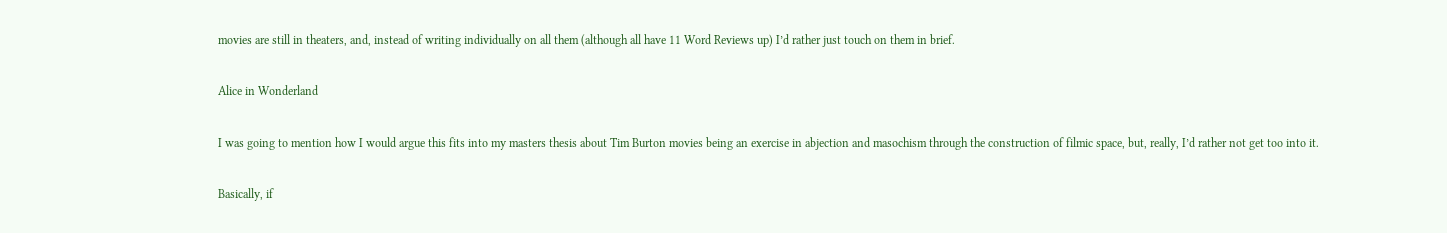movies are still in theaters, and, instead of writing individually on all them (although all have 11 Word Reviews up) I’d rather just touch on them in brief.

Alice in Wonderland

I was going to mention how I would argue this fits into my masters thesis about Tim Burton movies being an exercise in abjection and masochism through the construction of filmic space, but, really, I’d rather not get too into it.

Basically, if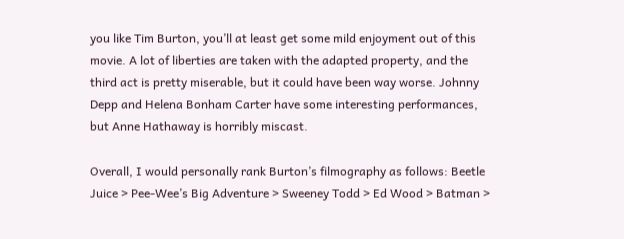you like Tim Burton, you’ll at least get some mild enjoyment out of this movie. A lot of liberties are taken with the adapted property, and the third act is pretty miserable, but it could have been way worse. Johnny Depp and Helena Bonham Carter have some interesting performances, but Anne Hathaway is horribly miscast.

Overall, I would personally rank Burton’s filmography as follows: Beetle Juice > Pee-Wee’s Big Adventure > Sweeney Todd > Ed Wood > Batman >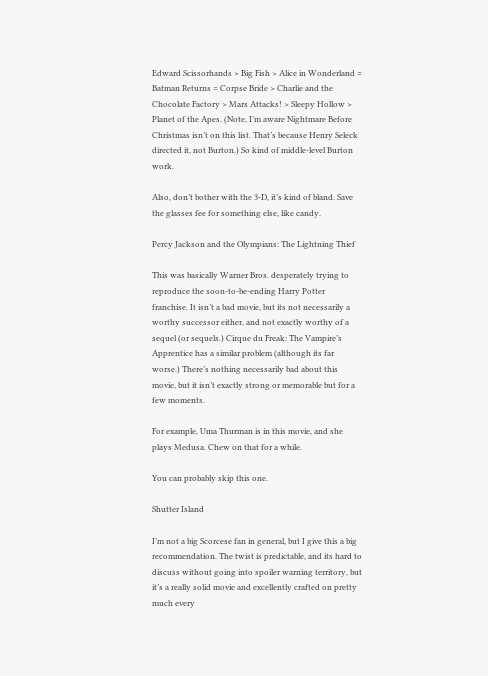Edward Scissorhands > Big Fish > Alice in Wonderland = Batman Returns = Corpse Bride > Charlie and the Chocolate Factory > Mars Attacks! > Sleepy Hollow > Planet of the Apes. (Note, I’m aware Nightmare Before Christmas isn’t on this list. That’s because Henry Seleck directed it, not Burton.) So kind of middle-level Burton work.

Also, don’t bother with the 3-D, it’s kind of bland. Save the glasses fee for something else, like candy.

Percy Jackson and the Olympians: The Lightning Thief

This was basically Warner Bros. desperately trying to reproduce the soon-to-be-ending Harry Potter franchise. It isn’t a bad movie, but its not necessarily a worthy successor either, and not exactly worthy of a sequel (or sequels.) Cirque du Freak: The Vampire’s Apprentice has a similar problem (although its far worse.) There’s nothing necessarily bad about this movie, but it isn’t exactly strong or memorable but for a few moments.

For example, Uma Thurman is in this movie, and she plays Medusa. Chew on that for a while.

You can probably skip this one.

Shutter Island

I’m not a big Scorcese fan in general, but I give this a big recommendation. The twist is predictable, and its hard to discuss without going into spoiler warning territory, but it’s a really solid movie and excellently crafted on pretty much every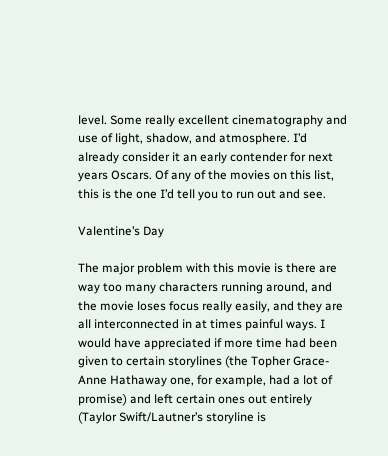level. Some really excellent cinematography and use of light, shadow, and atmosphere. I’d already consider it an early contender for next years Oscars. Of any of the movies on this list, this is the one I’d tell you to run out and see.

Valentine’s Day

The major problem with this movie is there are way too many characters running around, and the movie loses focus really easily, and they are all interconnected in at times painful ways. I would have appreciated if more time had been given to certain storylines (the Topher Grace-Anne Hathaway one, for example, had a lot of promise) and left certain ones out entirely (Taylor Swift/Lautner’s storyline is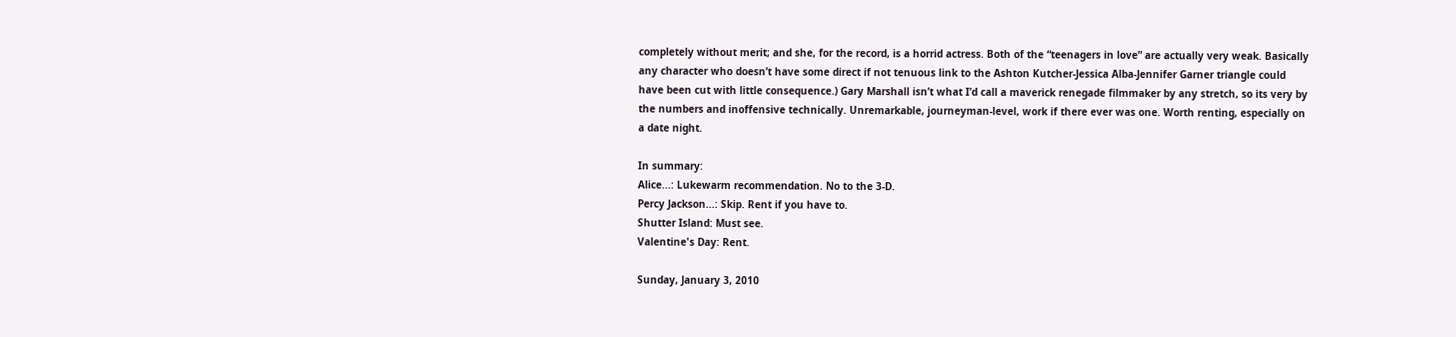completely without merit; and she, for the record, is a horrid actress. Both of the “teenagers in love” are actually very weak. Basically any character who doesn’t have some direct if not tenuous link to the Ashton Kutcher-Jessica Alba-Jennifer Garner triangle could have been cut with little consequence.) Gary Marshall isn’t what I’d call a maverick renegade filmmaker by any stretch, so its very by the numbers and inoffensive technically. Unremarkable, journeyman-level, work if there ever was one. Worth renting, especially on a date night.

In summary:
Alice...: Lukewarm recommendation. No to the 3-D.
Percy Jackson...: Skip. Rent if you have to.
Shutter Island: Must see.
Valentine's Day: Rent.

Sunday, January 3, 2010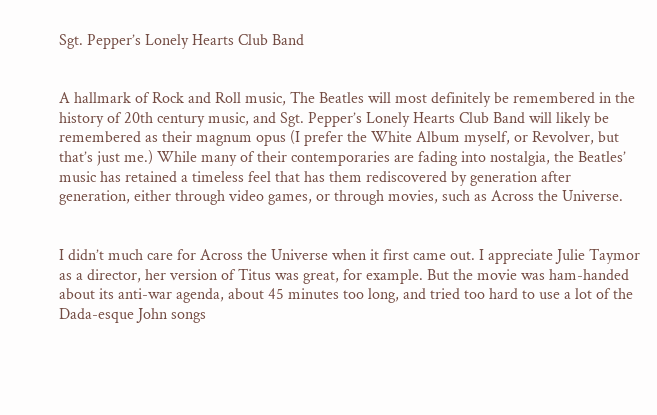Sgt. Pepper’s Lonely Hearts Club Band


A hallmark of Rock and Roll music, The Beatles will most definitely be remembered in the history of 20th century music, and Sgt. Pepper’s Lonely Hearts Club Band will likely be remembered as their magnum opus (I prefer the White Album myself, or Revolver, but that’s just me.) While many of their contemporaries are fading into nostalgia, the Beatles’ music has retained a timeless feel that has them rediscovered by generation after generation, either through video games, or through movies, such as Across the Universe.


I didn’t much care for Across the Universe when it first came out. I appreciate Julie Taymor as a director, her version of Titus was great, for example. But the movie was ham-handed about its anti-war agenda, about 45 minutes too long, and tried too hard to use a lot of the Dada-esque John songs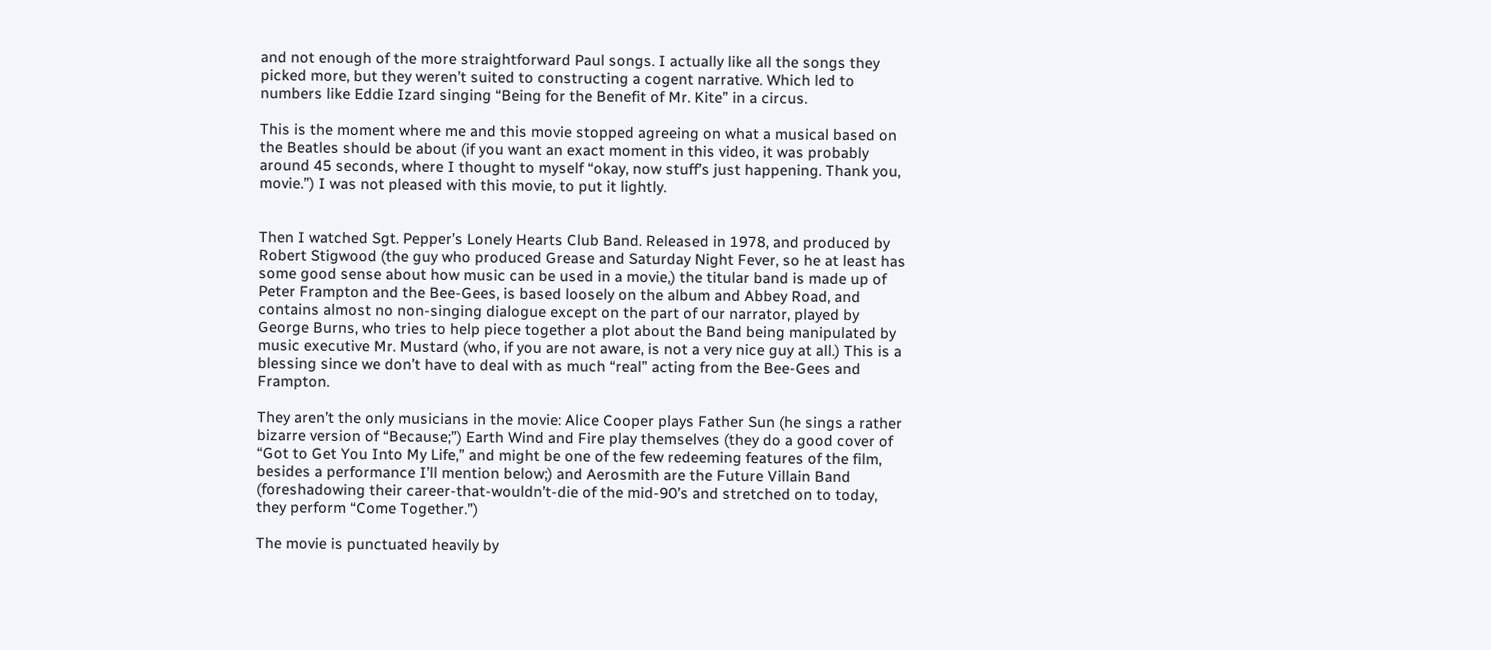and not enough of the more straightforward Paul songs. I actually like all the songs they picked more, but they weren’t suited to constructing a cogent narrative. Which led to numbers like Eddie Izard singing “Being for the Benefit of Mr. Kite” in a circus.

This is the moment where me and this movie stopped agreeing on what a musical based on the Beatles should be about (if you want an exact moment in this video, it was probably around 45 seconds, where I thought to myself “okay, now stuff’s just happening. Thank you, movie.”) I was not pleased with this movie, to put it lightly.


Then I watched Sgt. Pepper’s Lonely Hearts Club Band. Released in 1978, and produced by Robert Stigwood (the guy who produced Grease and Saturday Night Fever, so he at least has some good sense about how music can be used in a movie,) the titular band is made up of Peter Frampton and the Bee-Gees, is based loosely on the album and Abbey Road, and contains almost no non-singing dialogue except on the part of our narrator, played by George Burns, who tries to help piece together a plot about the Band being manipulated by music executive Mr. Mustard (who, if you are not aware, is not a very nice guy at all.) This is a blessing since we don’t have to deal with as much “real” acting from the Bee-Gees and Frampton.

They aren’t the only musicians in the movie: Alice Cooper plays Father Sun (he sings a rather bizarre version of “Because;”) Earth Wind and Fire play themselves (they do a good cover of “Got to Get You Into My Life,” and might be one of the few redeeming features of the film, besides a performance I’ll mention below;) and Aerosmith are the Future Villain Band (foreshadowing their career-that-wouldn’t-die of the mid-90’s and stretched on to today, they perform “Come Together.”)

The movie is punctuated heavily by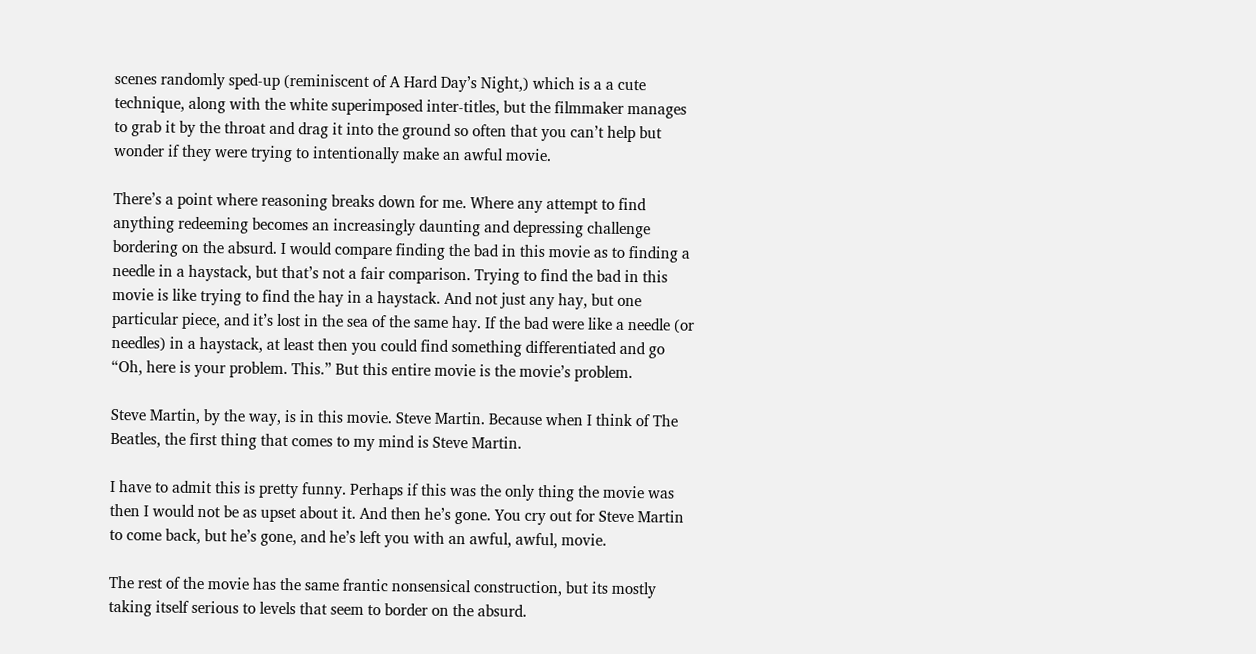scenes randomly sped-up (reminiscent of A Hard Day’s Night,) which is a a cute technique, along with the white superimposed inter-titles, but the filmmaker manages to grab it by the throat and drag it into the ground so often that you can’t help but wonder if they were trying to intentionally make an awful movie.

There’s a point where reasoning breaks down for me. Where any attempt to find anything redeeming becomes an increasingly daunting and depressing challenge bordering on the absurd. I would compare finding the bad in this movie as to finding a needle in a haystack, but that’s not a fair comparison. Trying to find the bad in this movie is like trying to find the hay in a haystack. And not just any hay, but one particular piece, and it’s lost in the sea of the same hay. If the bad were like a needle (or needles) in a haystack, at least then you could find something differentiated and go “Oh, here is your problem. This.” But this entire movie is the movie’s problem.

Steve Martin, by the way, is in this movie. Steve Martin. Because when I think of The Beatles, the first thing that comes to my mind is Steve Martin.

I have to admit this is pretty funny. Perhaps if this was the only thing the movie was then I would not be as upset about it. And then he’s gone. You cry out for Steve Martin to come back, but he’s gone, and he’s left you with an awful, awful, movie.

The rest of the movie has the same frantic nonsensical construction, but its mostly taking itself serious to levels that seem to border on the absurd.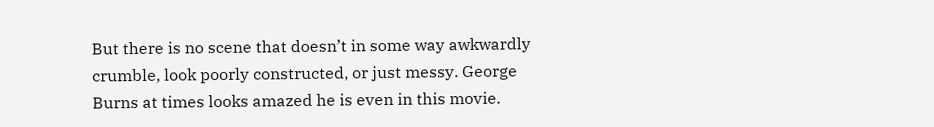But there is no scene that doesn’t in some way awkwardly crumble, look poorly constructed, or just messy. George Burns at times looks amazed he is even in this movie.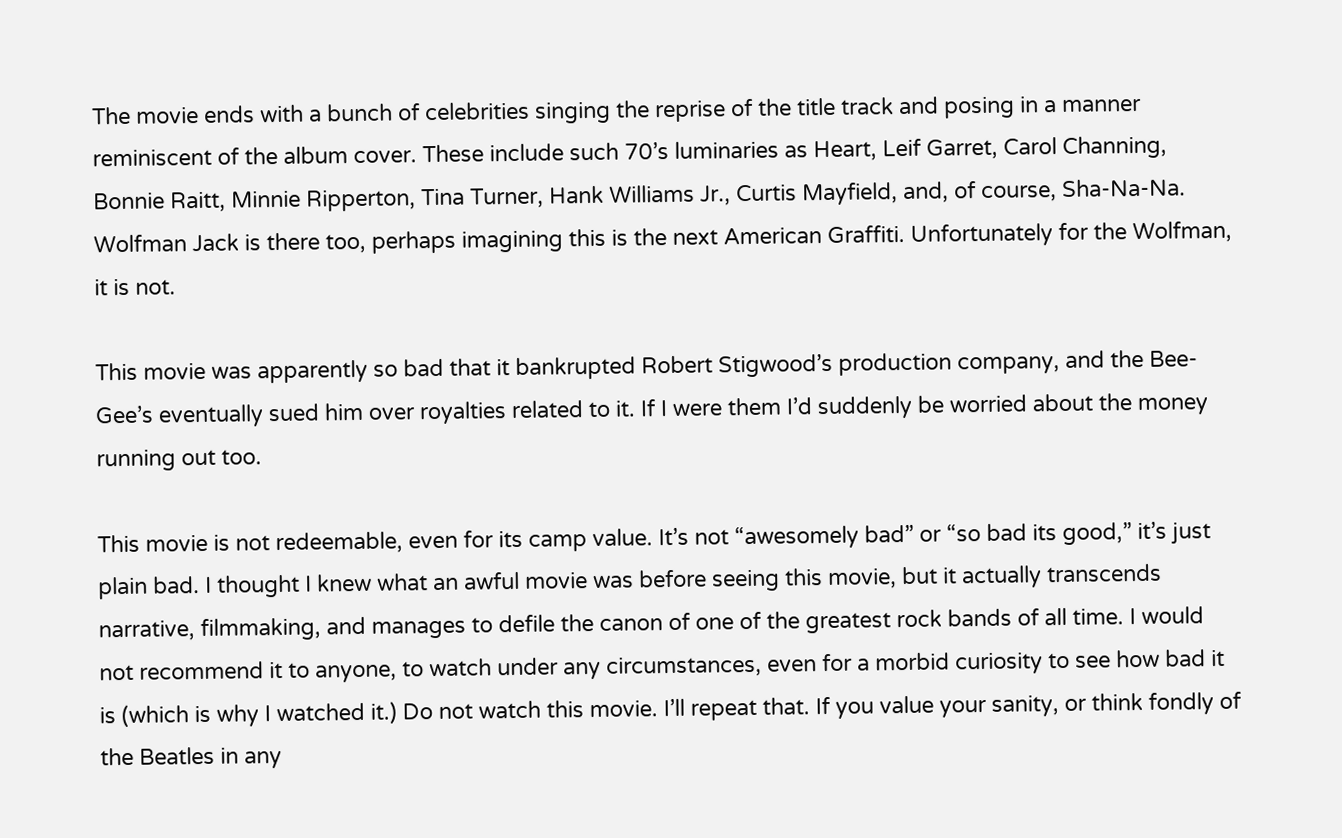The movie ends with a bunch of celebrities singing the reprise of the title track and posing in a manner reminiscent of the album cover. These include such 70’s luminaries as Heart, Leif Garret, Carol Channing, Bonnie Raitt, Minnie Ripperton, Tina Turner, Hank Williams Jr., Curtis Mayfield, and, of course, Sha-Na-Na. Wolfman Jack is there too, perhaps imagining this is the next American Graffiti. Unfortunately for the Wolfman, it is not.

This movie was apparently so bad that it bankrupted Robert Stigwood’s production company, and the Bee-Gee’s eventually sued him over royalties related to it. If I were them I’d suddenly be worried about the money running out too.

This movie is not redeemable, even for its camp value. It’s not “awesomely bad” or “so bad its good,” it’s just plain bad. I thought I knew what an awful movie was before seeing this movie, but it actually transcends narrative, filmmaking, and manages to defile the canon of one of the greatest rock bands of all time. I would not recommend it to anyone, to watch under any circumstances, even for a morbid curiosity to see how bad it is (which is why I watched it.) Do not watch this movie. I’ll repeat that. If you value your sanity, or think fondly of the Beatles in any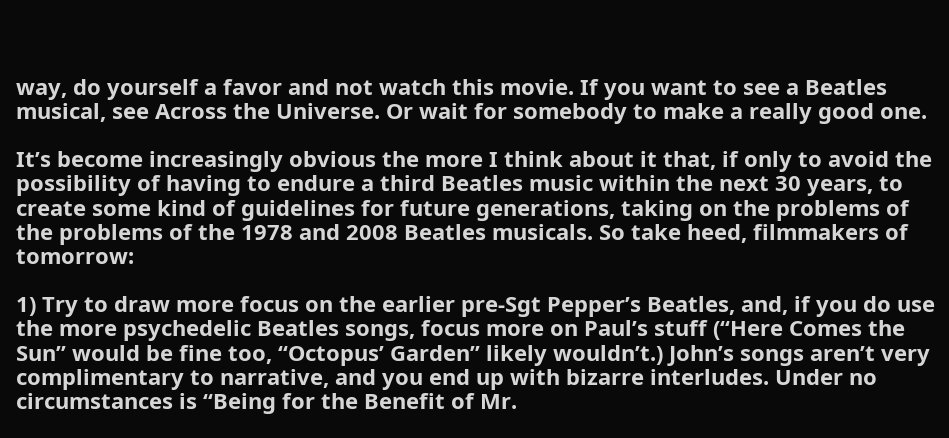way, do yourself a favor and not watch this movie. If you want to see a Beatles musical, see Across the Universe. Or wait for somebody to make a really good one.

It’s become increasingly obvious the more I think about it that, if only to avoid the possibility of having to endure a third Beatles music within the next 30 years, to create some kind of guidelines for future generations, taking on the problems of the problems of the 1978 and 2008 Beatles musicals. So take heed, filmmakers of tomorrow:

1) Try to draw more focus on the earlier pre-Sgt Pepper’s Beatles, and, if you do use the more psychedelic Beatles songs, focus more on Paul’s stuff (“Here Comes the Sun” would be fine too, “Octopus’ Garden” likely wouldn’t.) John’s songs aren’t very complimentary to narrative, and you end up with bizarre interludes. Under no circumstances is “Being for the Benefit of Mr.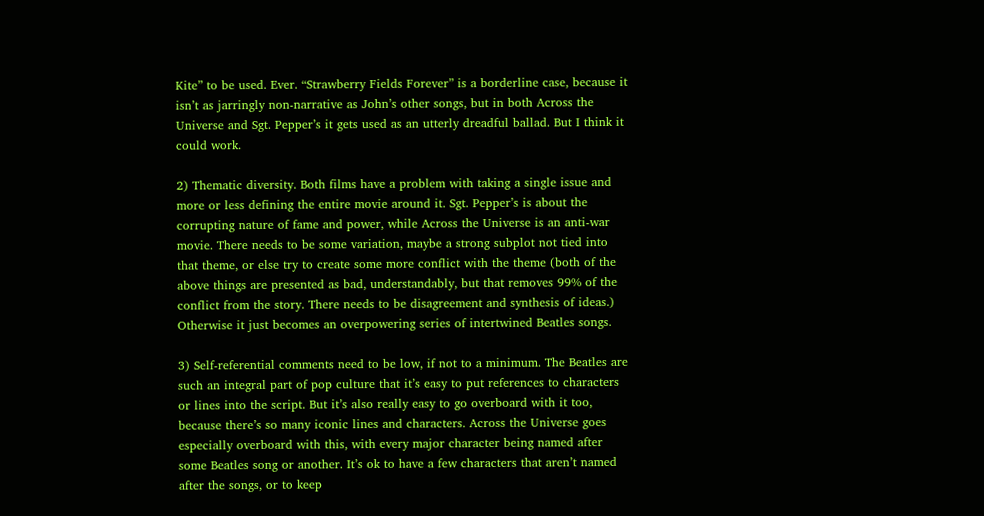Kite” to be used. Ever. “Strawberry Fields Forever” is a borderline case, because it isn’t as jarringly non-narrative as John’s other songs, but in both Across the Universe and Sgt. Pepper’s it gets used as an utterly dreadful ballad. But I think it could work.

2) Thematic diversity. Both films have a problem with taking a single issue and more or less defining the entire movie around it. Sgt. Pepper’s is about the corrupting nature of fame and power, while Across the Universe is an anti-war movie. There needs to be some variation, maybe a strong subplot not tied into that theme, or else try to create some more conflict with the theme (both of the above things are presented as bad, understandably, but that removes 99% of the conflict from the story. There needs to be disagreement and synthesis of ideas.) Otherwise it just becomes an overpowering series of intertwined Beatles songs.

3) Self-referential comments need to be low, if not to a minimum. The Beatles are such an integral part of pop culture that it’s easy to put references to characters or lines into the script. But it’s also really easy to go overboard with it too, because there’s so many iconic lines and characters. Across the Universe goes especially overboard with this, with every major character being named after some Beatles song or another. It’s ok to have a few characters that aren’t named after the songs, or to keep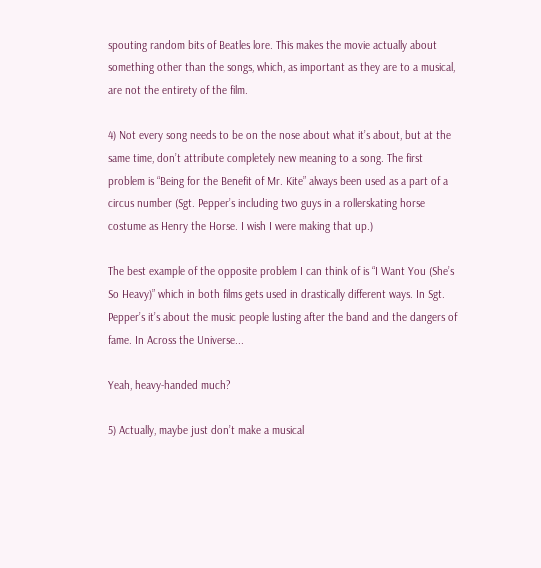spouting random bits of Beatles lore. This makes the movie actually about something other than the songs, which, as important as they are to a musical, are not the entirety of the film.

4) Not every song needs to be on the nose about what it’s about, but at the same time, don’t attribute completely new meaning to a song. The first problem is “Being for the Benefit of Mr. Kite” always been used as a part of a circus number (Sgt. Pepper’s including two guys in a rollerskating horse costume as Henry the Horse. I wish I were making that up.)

The best example of the opposite problem I can think of is “I Want You (She’s So Heavy)” which in both films gets used in drastically different ways. In Sgt. Pepper’s it’s about the music people lusting after the band and the dangers of fame. In Across the Universe...

Yeah, heavy-handed much?

5) Actually, maybe just don’t make a musical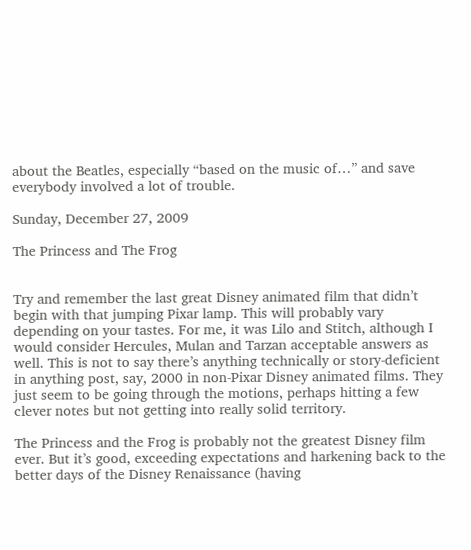about the Beatles, especially “based on the music of…” and save everybody involved a lot of trouble.

Sunday, December 27, 2009

The Princess and The Frog


Try and remember the last great Disney animated film that didn’t begin with that jumping Pixar lamp. This will probably vary depending on your tastes. For me, it was Lilo and Stitch, although I would consider Hercules, Mulan and Tarzan acceptable answers as well. This is not to say there’s anything technically or story-deficient in anything post, say, 2000 in non-Pixar Disney animated films. They just seem to be going through the motions, perhaps hitting a few clever notes but not getting into really solid territory.

The Princess and the Frog is probably not the greatest Disney film ever. But it’s good, exceeding expectations and harkening back to the better days of the Disney Renaissance (having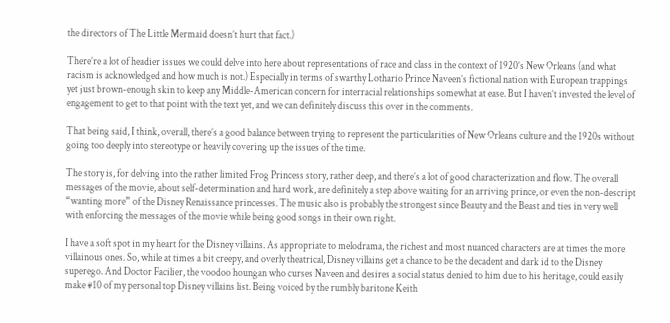the directors of The Little Mermaid doesn’t hurt that fact.)

There’re a lot of headier issues we could delve into here about representations of race and class in the context of 1920’s New Orleans (and what racism is acknowledged and how much is not.) Especially in terms of swarthy Lothario Prince Naveen’s fictional nation with European trappings yet just brown-enough skin to keep any Middle-American concern for interracial relationships somewhat at ease. But I haven’t invested the level of engagement to get to that point with the text yet, and we can definitely discuss this over in the comments.

That being said, I think, overall, there’s a good balance between trying to represent the particularities of New Orleans culture and the 1920s without going too deeply into stereotype or heavily covering up the issues of the time.

The story is, for delving into the rather limited Frog Princess story, rather deep, and there’s a lot of good characterization and flow. The overall messages of the movie, about self-determination and hard work, are definitely a step above waiting for an arriving prince, or even the non-descript “wanting more” of the Disney Renaissance princesses. The music also is probably the strongest since Beauty and the Beast and ties in very well with enforcing the messages of the movie while being good songs in their own right.

I have a soft spot in my heart for the Disney villains. As appropriate to melodrama, the richest and most nuanced characters are at times the more villainous ones. So, while at times a bit creepy, and overly theatrical, Disney villains get a chance to be the decadent and dark id to the Disney superego. And Doctor Facilier, the voodoo houngan who curses Naveen and desires a social status denied to him due to his heritage, could easily make #10 of my personal top Disney villains list. Being voiced by the rumbly baritone Keith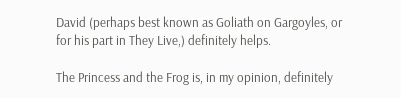David (perhaps best known as Goliath on Gargoyles, or for his part in They Live,) definitely helps.

The Princess and the Frog is, in my opinion, definitely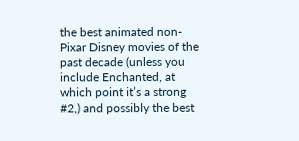the best animated non-Pixar Disney movies of the past decade (unless you include Enchanted, at which point it’s a strong #2,) and possibly the best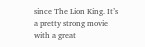since The Lion King. It’s a pretty strong movie with a great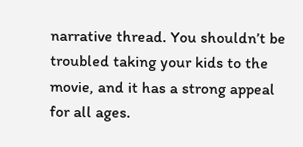narrative thread. You shouldn’t be troubled taking your kids to the movie, and it has a strong appeal for all ages.